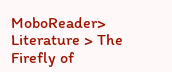MoboReader> Literature > The Firefly of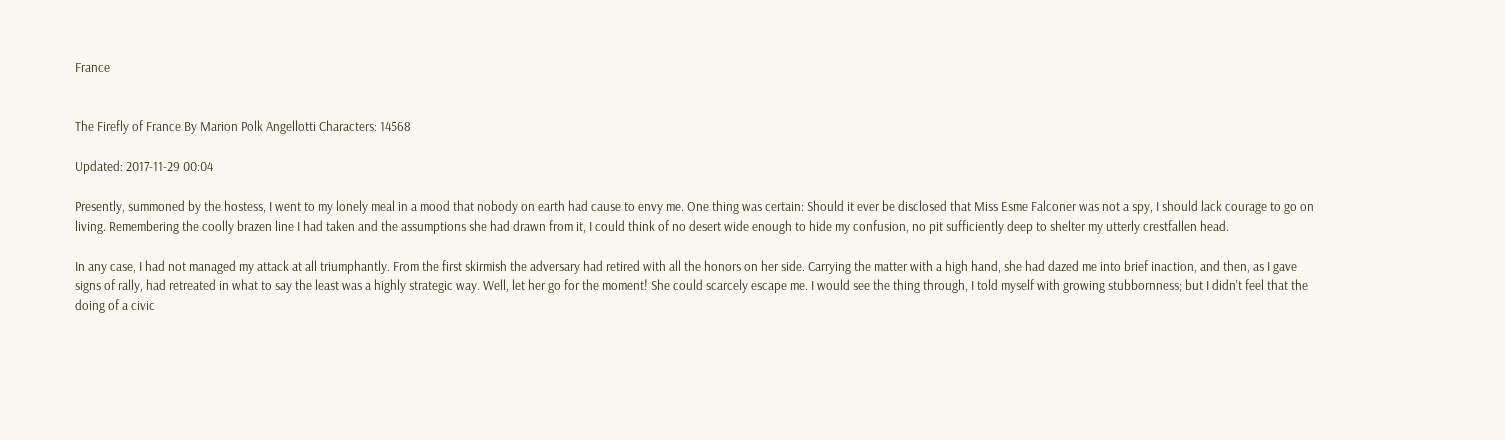France


The Firefly of France By Marion Polk Angellotti Characters: 14568

Updated: 2017-11-29 00:04

Presently, summoned by the hostess, I went to my lonely meal in a mood that nobody on earth had cause to envy me. One thing was certain: Should it ever be disclosed that Miss Esme Falconer was not a spy, I should lack courage to go on living. Remembering the coolly brazen line I had taken and the assumptions she had drawn from it, I could think of no desert wide enough to hide my confusion, no pit sufficiently deep to shelter my utterly crestfallen head.

In any case, I had not managed my attack at all triumphantly. From the first skirmish the adversary had retired with all the honors on her side. Carrying the matter with a high hand, she had dazed me into brief inaction, and then, as I gave signs of rally, had retreated in what to say the least was a highly strategic way. Well, let her go for the moment! She could scarcely escape me. I would see the thing through, I told myself with growing stubbornness; but I didn't feel that the doing of a civic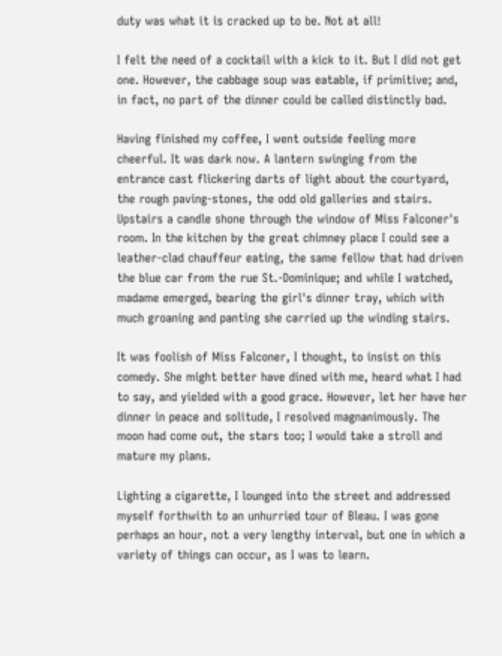duty was what it is cracked up to be. Not at all!

I felt the need of a cocktail with a kick to it. But I did not get one. However, the cabbage soup was eatable, if primitive; and, in fact, no part of the dinner could be called distinctly bad.

Having finished my coffee, I went outside feeling more cheerful. It was dark now. A lantern swinging from the entrance cast flickering darts of light about the courtyard, the rough paving-stones, the odd old galleries and stairs. Upstairs a candle shone through the window of Miss Falconer's room. In the kitchen by the great chimney place I could see a leather-clad chauffeur eating, the same fellow that had driven the blue car from the rue St.-Dominique; and while I watched, madame emerged, bearing the girl's dinner tray, which with much groaning and panting she carried up the winding stairs.

It was foolish of Miss Falconer, I thought, to insist on this comedy. She might better have dined with me, heard what I had to say, and yielded with a good grace. However, let her have her dinner in peace and solitude, I resolved magnanimously. The moon had come out, the stars too; I would take a stroll and mature my plans.

Lighting a cigarette, I lounged into the street and addressed myself forthwith to an unhurried tour of Bleau. I was gone perhaps an hour, not a very lengthy interval, but one in which a variety of things can occur, as I was to learn.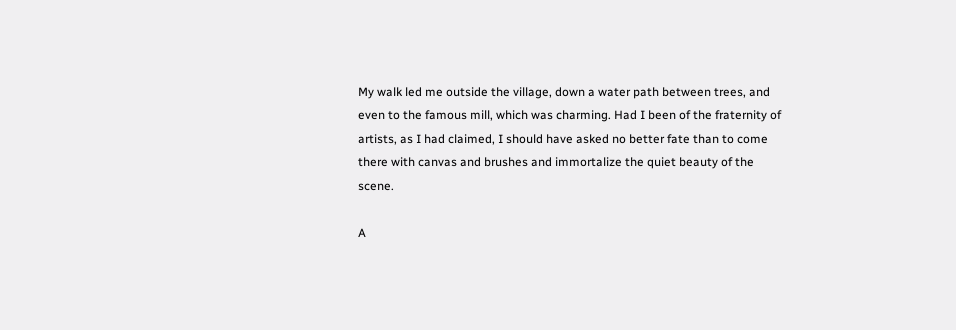My walk led me outside the village, down a water path between trees, and even to the famous mill, which was charming. Had I been of the fraternity of artists, as I had claimed, I should have asked no better fate than to come there with canvas and brushes and immortalize the quiet beauty of the scene.

A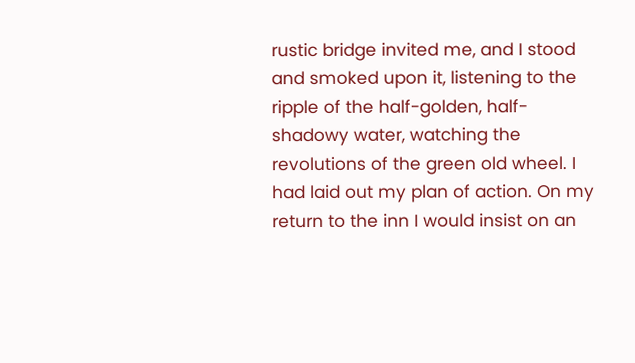rustic bridge invited me, and I stood and smoked upon it, listening to the ripple of the half-golden, half-shadowy water, watching the revolutions of the green old wheel. I had laid out my plan of action. On my return to the inn I would insist on an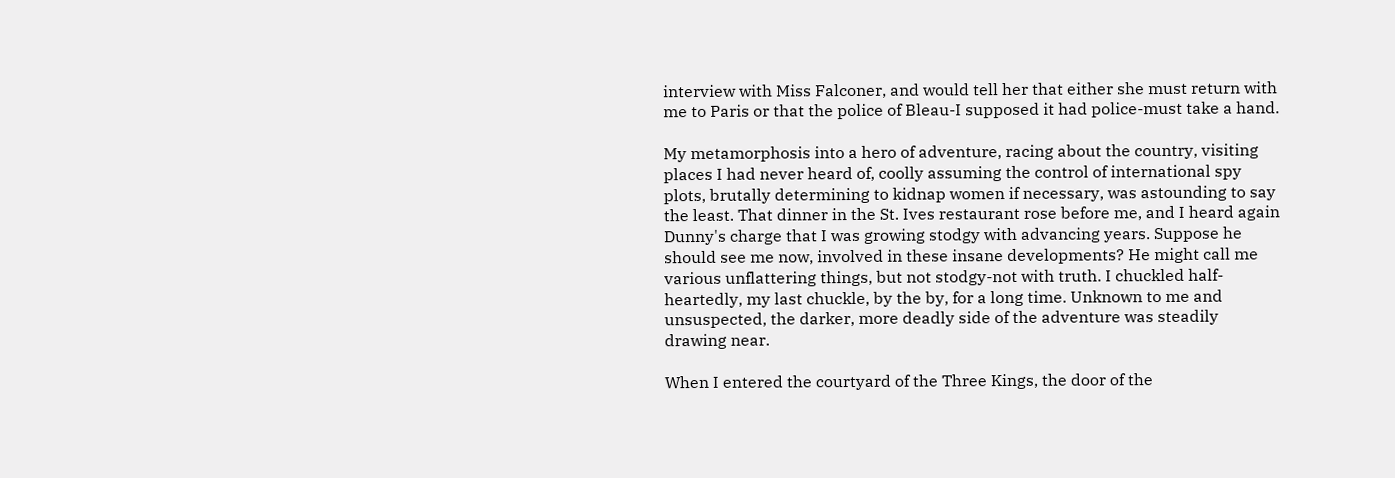interview with Miss Falconer, and would tell her that either she must return with me to Paris or that the police of Bleau-I supposed it had police-must take a hand.

My metamorphosis into a hero of adventure, racing about the country, visiting places I had never heard of, coolly assuming the control of international spy plots, brutally determining to kidnap women if necessary, was astounding to say the least. That dinner in the St. Ives restaurant rose before me, and I heard again Dunny's charge that I was growing stodgy with advancing years. Suppose he should see me now, involved in these insane developments? He might call me various unflattering things, but not stodgy-not with truth. I chuckled half-heartedly, my last chuckle, by the by, for a long time. Unknown to me and unsuspected, the darker, more deadly side of the adventure was steadily drawing near.

When I entered the courtyard of the Three Kings, the door of the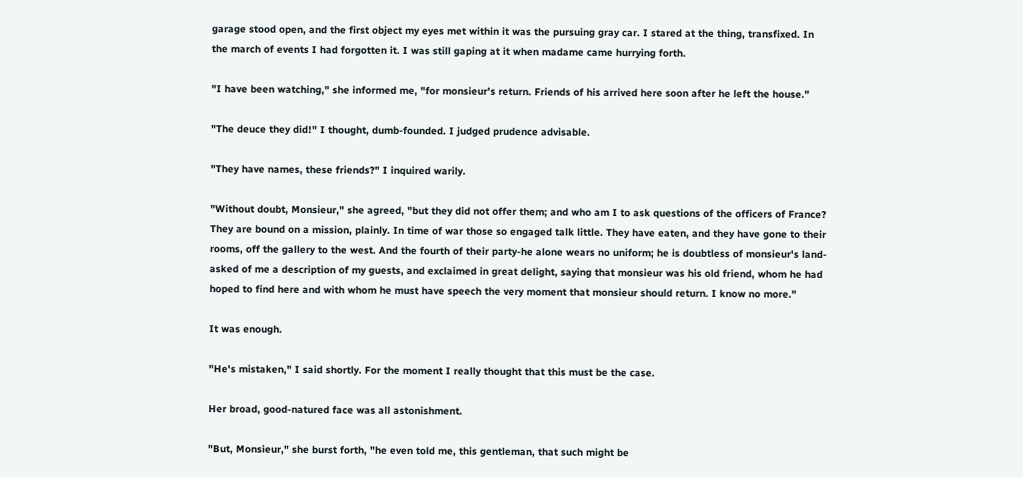garage stood open, and the first object my eyes met within it was the pursuing gray car. I stared at the thing, transfixed. In the march of events I had forgotten it. I was still gaping at it when madame came hurrying forth.

"I have been watching," she informed me, "for monsieur's return. Friends of his arrived here soon after he left the house."

"The deuce they did!" I thought, dumb-founded. I judged prudence advisable.

"They have names, these friends?" I inquired warily.

"Without doubt, Monsieur," she agreed, "but they did not offer them; and who am I to ask questions of the officers of France? They are bound on a mission, plainly. In time of war those so engaged talk little. They have eaten, and they have gone to their rooms, off the gallery to the west. And the fourth of their party-he alone wears no uniform; he is doubtless of monsieur's land-asked of me a description of my guests, and exclaimed in great delight, saying that monsieur was his old friend, whom he had hoped to find here and with whom he must have speech the very moment that monsieur should return. I know no more."

It was enough.

"He's mistaken," I said shortly. For the moment I really thought that this must be the case.

Her broad, good-natured face was all astonishment.

"But, Monsieur," she burst forth, "he even told me, this gentleman, that such might be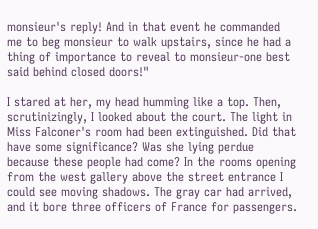monsieur's reply! And in that event he commanded me to beg monsieur to walk upstairs, since he had a thing of importance to reveal to monsieur-one best said behind closed doors!"

I stared at her, my head humming like a top. Then, scrutinizingly, I looked about the court. The light in Miss Falconer's room had been extinguished. Did that have some significance? Was she lying perdue because these people had come? In the rooms opening from the west gallery above the street entrance I could see moving shadows. The gray car had arrived, and it bore three officers of France for passengers.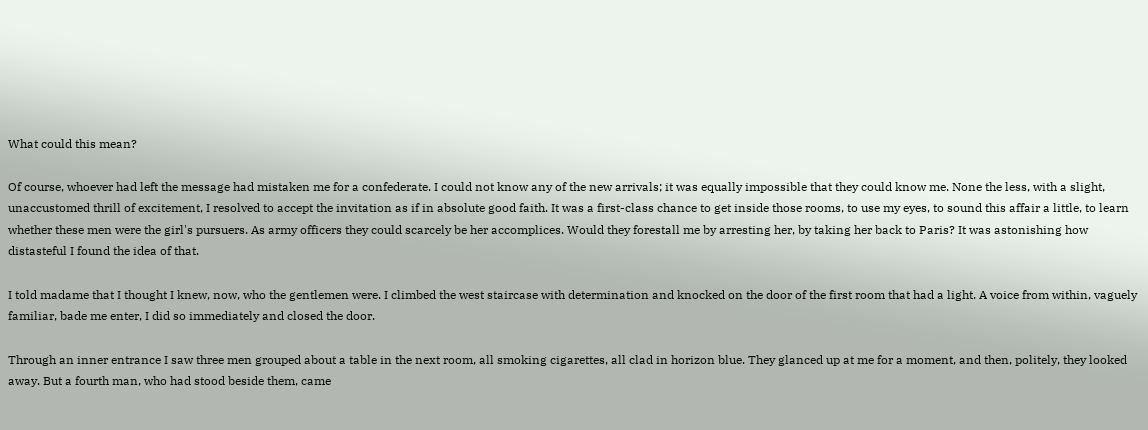What could this mean?

Of course, whoever had left the message had mistaken me for a confederate. I could not know any of the new arrivals; it was equally impossible that they could know me. None the less, with a slight, unaccustomed thrill of excitement, I resolved to accept the invitation as if in absolute good faith. It was a first-class chance to get inside those rooms, to use my eyes, to sound this affair a little, to learn whether these men were the girl's pursuers. As army officers they could scarcely be her accomplices. Would they forestall me by arresting her, by taking her back to Paris? It was astonishing how distasteful I found the idea of that.

I told madame that I thought I knew, now, who the gentlemen were. I climbed the west staircase with determination and knocked on the door of the first room that had a light. A voice from within, vaguely familiar, bade me enter, I did so immediately and closed the door.

Through an inner entrance I saw three men grouped about a table in the next room, all smoking cigarettes, all clad in horizon blue. They glanced up at me for a moment, and then, politely, they looked away. But a fourth man, who had stood beside them, came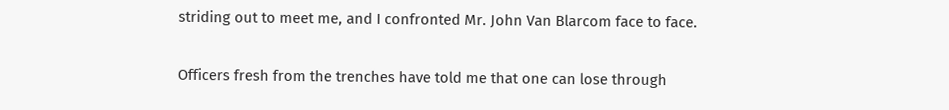striding out to meet me, and I confronted Mr. John Van Blarcom face to face.

Officers fresh from the trenches have told me that one can lose through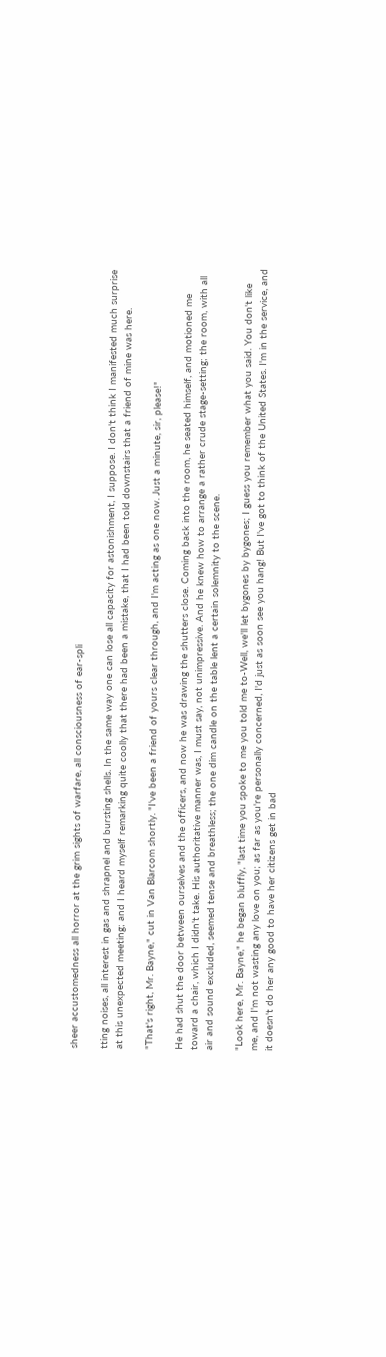sheer accustomedness all horror at the grim sights of warfare, all consciousness of ear-spli

tting noises, all interest in gas and shrapnel and bursting shells. In the same way one can lose all capacity for astonishment, I suppose. I don't think I manifested much surprise at this unexpected meeting; and I heard myself remarking quite coolly that there had been a mistake, that I had been told downstairs that a friend of mine was here.

"That's right, Mr. Bayne," cut in Van Blarcom shortly. "I've been a friend of yours clear through, and I'm acting as one now. Just a minute, sir, please!"

He had shut the door between ourselves and the officers, and now he was drawing the shutters close. Coming back into the room, he seated himself, and motioned me toward a chair, which I didn't take. His authoritative manner was, I must say, not unimpressive. And he knew how to arrange a rather crude stage-setting; the room, with all air and sound excluded, seemed tense and breathless; the one dim candle on the table lent a certain solemnity to the scene.

"Look here, Mr. Bayne," he began bluffly, "last time you spoke to me you told me to-Well, we'll let bygones by bygones; I guess you remember what you said. You don't like me, and I'm not wasting any love on you; as far as you're personally concerned, I'd just as soon see you hang! But I've got to think of the United States. I'm in the service, and it doesn't do her any good to have her citizens get in bad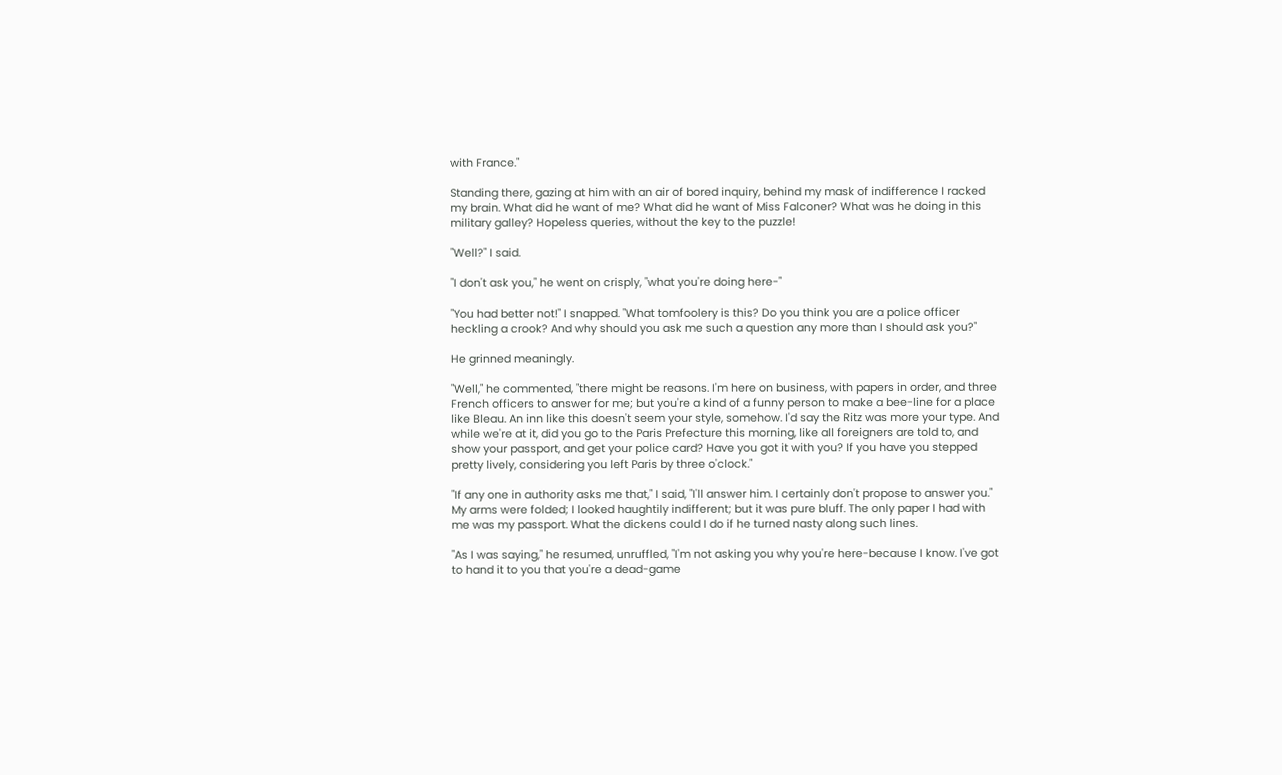with France."

Standing there, gazing at him with an air of bored inquiry, behind my mask of indifference I racked my brain. What did he want of me? What did he want of Miss Falconer? What was he doing in this military galley? Hopeless queries, without the key to the puzzle!

"Well?" I said.

"I don't ask you," he went on crisply, "what you're doing here-"

"You had better not!" I snapped. "What tomfoolery is this? Do you think you are a police officer heckling a crook? And why should you ask me such a question any more than I should ask you?"

He grinned meaningly.

"Well," he commented, "there might be reasons. I'm here on business, with papers in order, and three French officers to answer for me; but you're a kind of a funny person to make a bee-line for a place like Bleau. An inn like this doesn't seem your style, somehow. I'd say the Ritz was more your type. And while we're at it, did you go to the Paris Prefecture this morning, like all foreigners are told to, and show your passport, and get your police card? Have you got it with you? If you have you stepped pretty lively, considering you left Paris by three o'clock."

"If any one in authority asks me that," I said, "I'll answer him. I certainly don't propose to answer you." My arms were folded; I looked haughtily indifferent; but it was pure bluff. The only paper I had with me was my passport. What the dickens could I do if he turned nasty along such lines.

"As I was saying," he resumed, unruffled, "I'm not asking you why you're here-because I know. I've got to hand it to you that you're a dead-game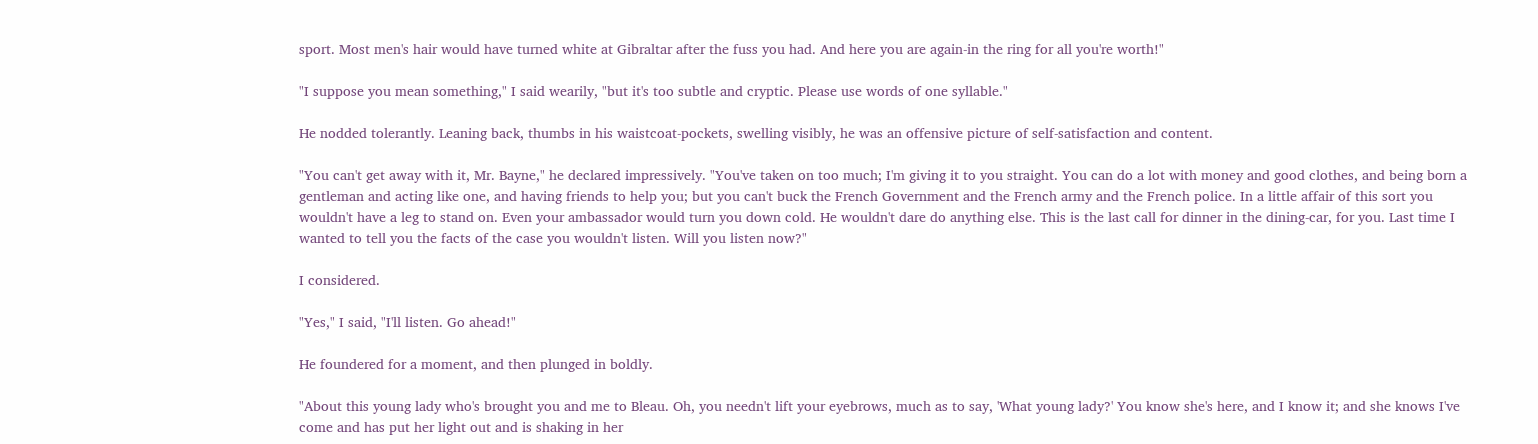sport. Most men's hair would have turned white at Gibraltar after the fuss you had. And here you are again-in the ring for all you're worth!"

"I suppose you mean something," I said wearily, "but it's too subtle and cryptic. Please use words of one syllable."

He nodded tolerantly. Leaning back, thumbs in his waistcoat-pockets, swelling visibly, he was an offensive picture of self-satisfaction and content.

"You can't get away with it, Mr. Bayne," he declared impressively. "You've taken on too much; I'm giving it to you straight. You can do a lot with money and good clothes, and being born a gentleman and acting like one, and having friends to help you; but you can't buck the French Government and the French army and the French police. In a little affair of this sort you wouldn't have a leg to stand on. Even your ambassador would turn you down cold. He wouldn't dare do anything else. This is the last call for dinner in the dining-car, for you. Last time I wanted to tell you the facts of the case you wouldn't listen. Will you listen now?"

I considered.

"Yes," I said, "I'll listen. Go ahead!"

He foundered for a moment, and then plunged in boldly.

"About this young lady who's brought you and me to Bleau. Oh, you needn't lift your eyebrows, much as to say, 'What young lady?' You know she's here, and I know it; and she knows I've come and has put her light out and is shaking in her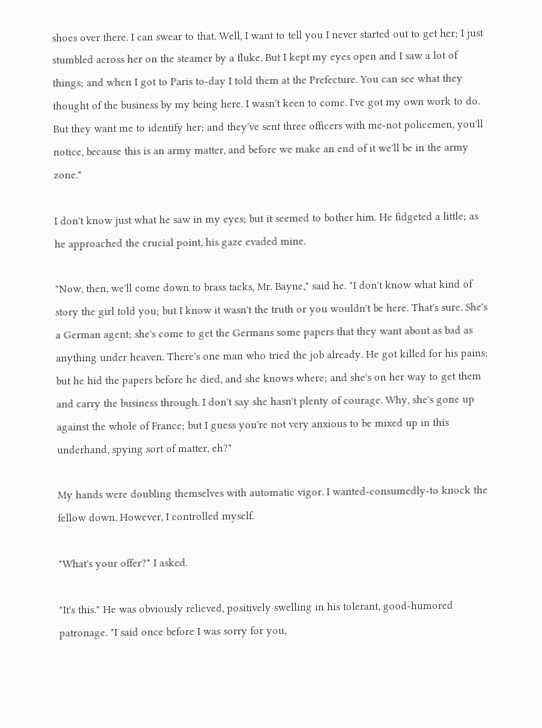shoes over there. I can swear to that. Well, I want to tell you I never started out to get her; I just stumbled across her on the steamer by a fluke. But I kept my eyes open and I saw a lot of things; and when I got to Paris to-day I told them at the Prefecture. You can see what they thought of the business by my being here. I wasn't keen to come. I've got my own work to do. But they want me to identify her; and they've sent three officers with me-not policemen, you'll notice, because this is an army matter, and before we make an end of it we'll be in the army zone."

I don't know just what he saw in my eyes; but it seemed to bother him. He fidgeted a little; as he approached the crucial point, his gaze evaded mine.

"Now, then, we'll come down to brass tacks, Mr. Bayne," said he. "I don't know what kind of story the girl told you; but I know it wasn't the truth or you wouldn't be here. That's sure. She's a German agent; she's come to get the Germans some papers that they want about as bad as anything under heaven. There's one man who tried the job already. He got killed for his pains; but he hid the papers before he died, and she knows where; and she's on her way to get them and carry the business through. I don't say she hasn't plenty of courage. Why, she's gone up against the whole of France; but I guess you're not very anxious to be mixed up in this underhand, spying sort of matter, eh?"

My hands were doubling themselves with automatic vigor. I wanted-consumedly-to knock the fellow down. However, I controlled myself.

"What's your offer?" I asked.

"It's this." He was obviously relieved, positively swelling in his tolerant, good-humored patronage. "I said once before I was sorry for you,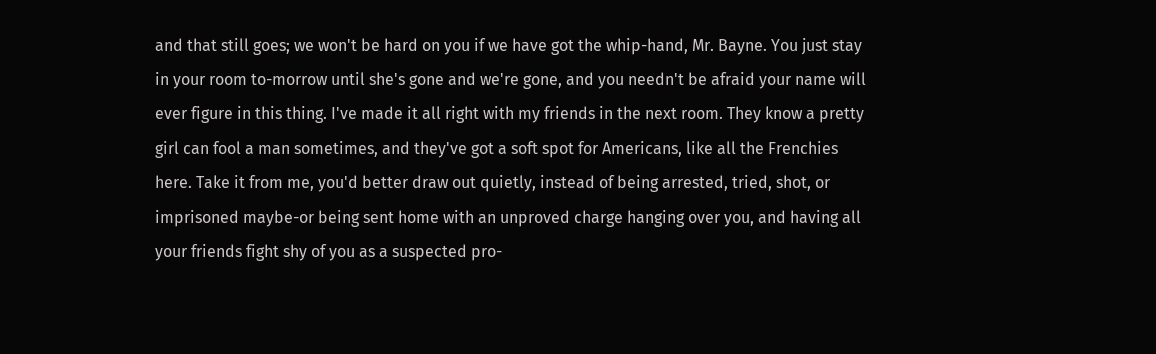and that still goes; we won't be hard on you if we have got the whip-hand, Mr. Bayne. You just stay in your room to-morrow until she's gone and we're gone, and you needn't be afraid your name will ever figure in this thing. I've made it all right with my friends in the next room. They know a pretty girl can fool a man sometimes, and they've got a soft spot for Americans, like all the Frenchies here. Take it from me, you'd better draw out quietly, instead of being arrested, tried, shot, or imprisoned maybe-or being sent home with an unproved charge hanging over you, and having all your friends fight shy of you as a suspected pro-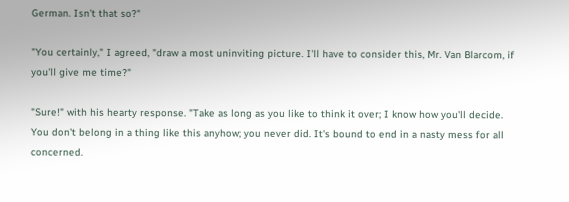German. Isn't that so?"

"You certainly," I agreed, "draw a most uninviting picture. I'll have to consider this, Mr. Van Blarcom, if you'll give me time?"

"Sure!" with his hearty response. "Take as long as you like to think it over; I know how you'll decide. You don't belong in a thing like this anyhow; you never did. It's bound to end in a nasty mess for all concerned.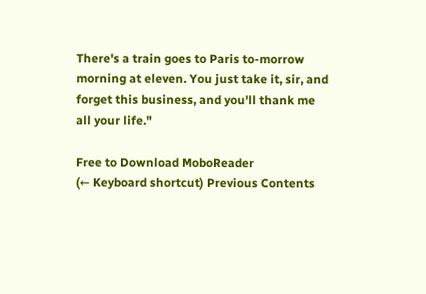There's a train goes to Paris to-morrow morning at eleven. You just take it, sir, and forget this business, and you'll thank me all your life."

Free to Download MoboReader
(← Keyboard shortcut) Previous Contents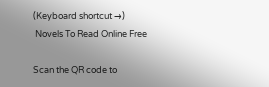(Keyboard shortcut →)
 Novels To Read Online Free

Scan the QR code to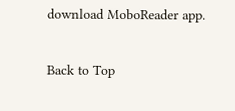download MoboReader app.

Back to Top